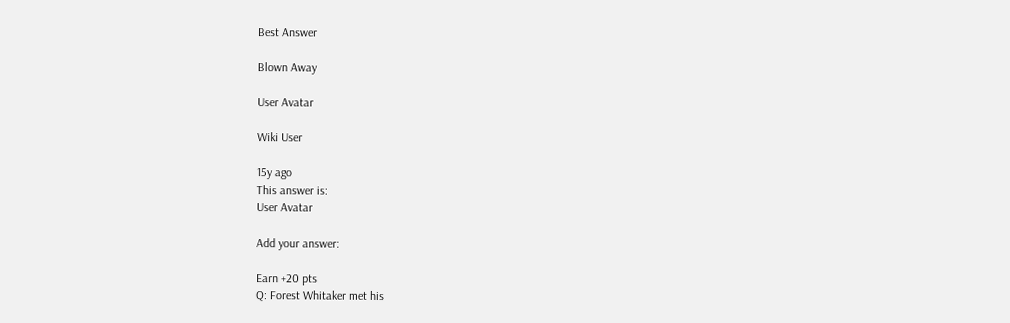Best Answer

Blown Away

User Avatar

Wiki User

15y ago
This answer is:
User Avatar

Add your answer:

Earn +20 pts
Q: Forest Whitaker met his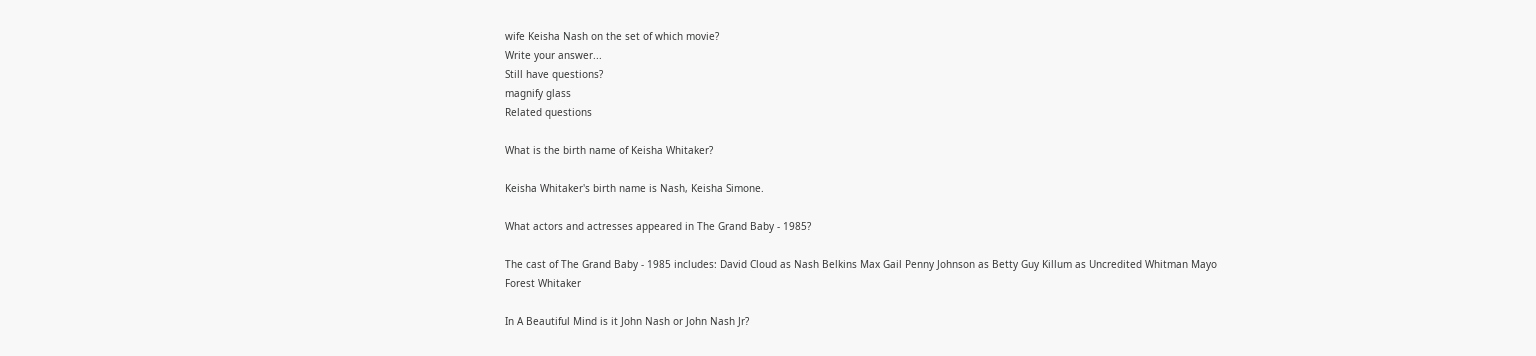wife Keisha Nash on the set of which movie?
Write your answer...
Still have questions?
magnify glass
Related questions

What is the birth name of Keisha Whitaker?

Keisha Whitaker's birth name is Nash, Keisha Simone.

What actors and actresses appeared in The Grand Baby - 1985?

The cast of The Grand Baby - 1985 includes: David Cloud as Nash Belkins Max Gail Penny Johnson as Betty Guy Killum as Uncredited Whitman Mayo Forest Whitaker

In A Beautiful Mind is it John Nash or John Nash Jr?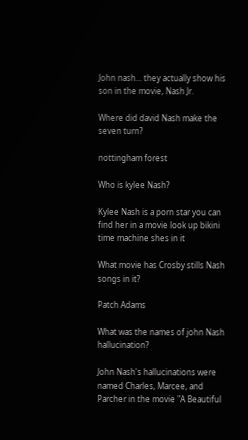John nash... they actually show his son in the movie, Nash Jr.

Where did david Nash make the seven turn?

nottingham forest

Who is kylee Nash?

Kylee Nash is a porn star you can find her in a movie look up bikini time machine shes in it

What movie has Crosby stills Nash songs in it?

Patch Adams

What was the names of john Nash hallucination?

John Nash's hallucinations were named Charles, Marcee, and Parcher in the movie "A Beautiful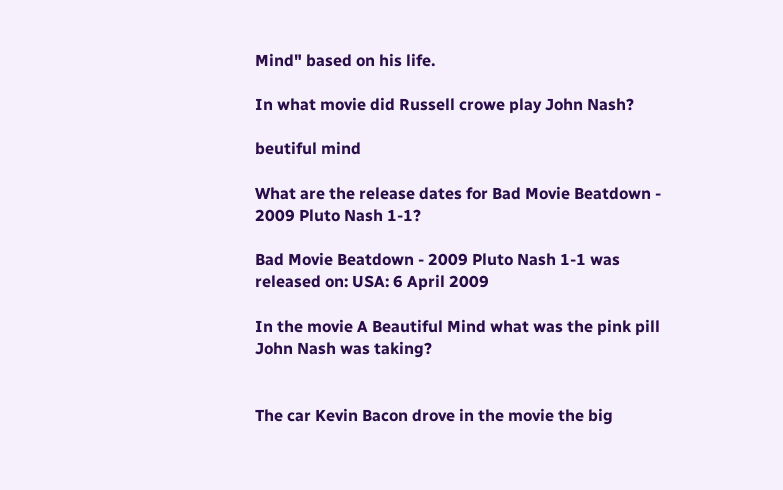Mind" based on his life.

In what movie did Russell crowe play John Nash?

beutiful mind

What are the release dates for Bad Movie Beatdown - 2009 Pluto Nash 1-1?

Bad Movie Beatdown - 2009 Pluto Nash 1-1 was released on: USA: 6 April 2009

In the movie A Beautiful Mind what was the pink pill John Nash was taking?


The car Kevin Bacon drove in the movie the big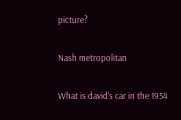picture?

Nash metropolitan

What is david's car in the 1954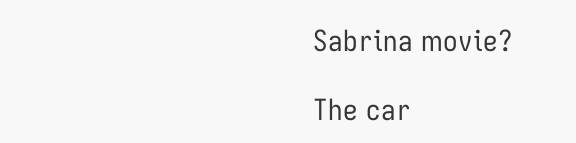Sabrina movie?

The car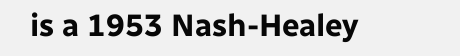is a 1953 Nash-Healey